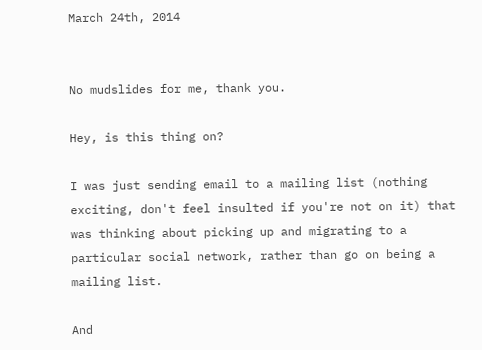March 24th, 2014


No mudslides for me, thank you.

Hey, is this thing on?

I was just sending email to a mailing list (nothing exciting, don't feel insulted if you're not on it) that was thinking about picking up and migrating to a particular social network, rather than go on being a mailing list.

And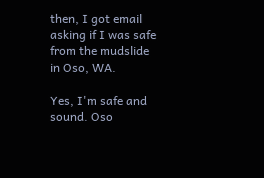then, I got email asking if I was safe from the mudslide in Oso, WA.

Yes, I'm safe and sound. Oso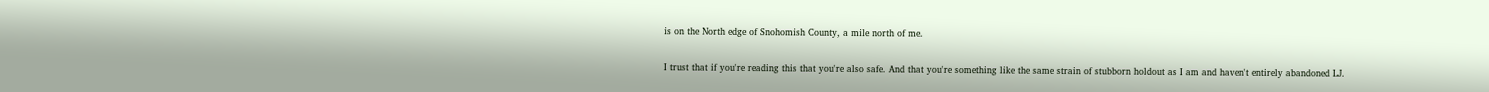is on the North edge of Snohomish County, a mile north of me.

I trust that if you're reading this that you're also safe. And that you're something like the same strain of stubborn holdout as I am and haven't entirely abandoned LJ.